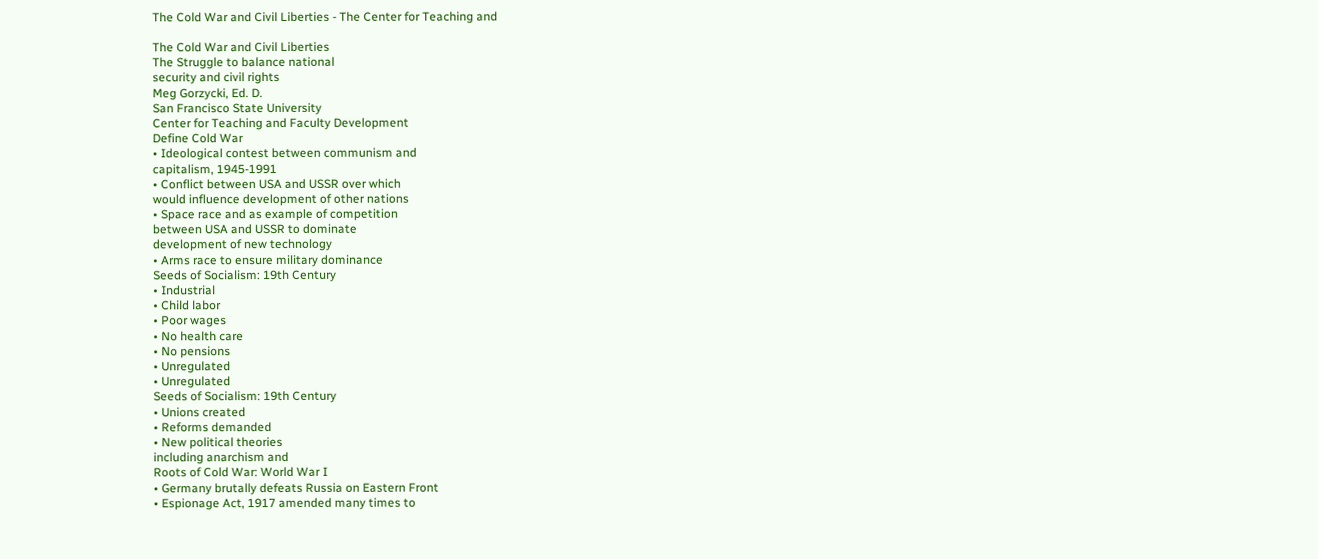The Cold War and Civil Liberties - The Center for Teaching and

The Cold War and Civil Liberties
The Struggle to balance national
security and civil rights
Meg Gorzycki, Ed. D.
San Francisco State University
Center for Teaching and Faculty Development
Define Cold War
• Ideological contest between communism and
capitalism, 1945-1991
• Conflict between USA and USSR over which
would influence development of other nations
• Space race and as example of competition
between USA and USSR to dominate
development of new technology
• Arms race to ensure military dominance
Seeds of Socialism: 19th Century
• Industrial
• Child labor
• Poor wages
• No health care
• No pensions
• Unregulated
• Unregulated
Seeds of Socialism: 19th Century
• Unions created
• Reforms demanded
• New political theories
including anarchism and
Roots of Cold War: World War I
• Germany brutally defeats Russia on Eastern Front
• Espionage Act, 1917 amended many times to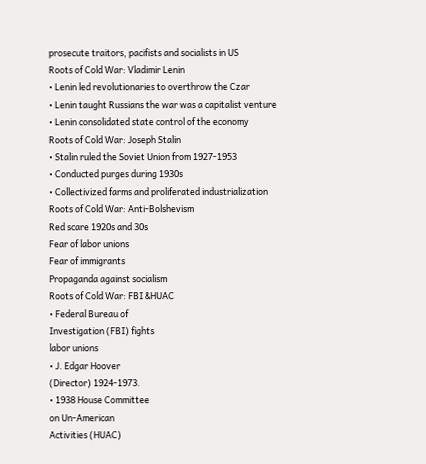prosecute traitors, pacifists and socialists in US
Roots of Cold War: Vladimir Lenin
• Lenin led revolutionaries to overthrow the Czar
• Lenin taught Russians the war was a capitalist venture
• Lenin consolidated state control of the economy
Roots of Cold War: Joseph Stalin
• Stalin ruled the Soviet Union from 1927-1953
• Conducted purges during 1930s
• Collectivized farms and proliferated industrialization
Roots of Cold War: Anti-Bolshevism
Red scare 1920s and 30s
Fear of labor unions
Fear of immigrants
Propaganda against socialism
Roots of Cold War: FBI &HUAC
• Federal Bureau of
Investigation (FBI) fights
labor unions
• J. Edgar Hoover
(Director) 1924-1973.
• 1938 House Committee
on Un-American
Activities (HUAC)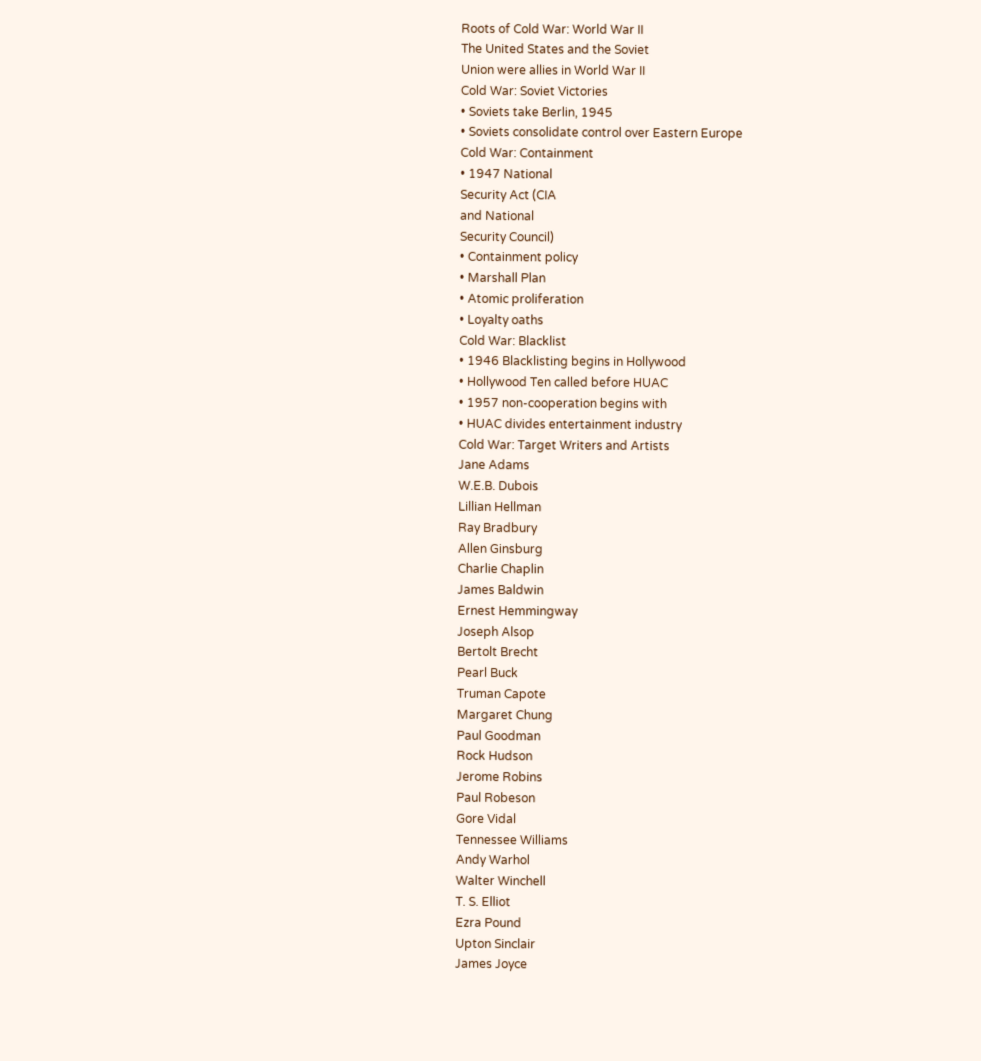Roots of Cold War: World War II
The United States and the Soviet
Union were allies in World War II
Cold War: Soviet Victories
• Soviets take Berlin, 1945
• Soviets consolidate control over Eastern Europe
Cold War: Containment
• 1947 National
Security Act (CIA
and National
Security Council)
• Containment policy
• Marshall Plan
• Atomic proliferation
• Loyalty oaths
Cold War: Blacklist
• 1946 Blacklisting begins in Hollywood
• Hollywood Ten called before HUAC
• 1957 non-cooperation begins with
• HUAC divides entertainment industry
Cold War: Target Writers and Artists
Jane Adams
W.E.B. Dubois
Lillian Hellman
Ray Bradbury
Allen Ginsburg
Charlie Chaplin
James Baldwin
Ernest Hemmingway
Joseph Alsop
Bertolt Brecht
Pearl Buck
Truman Capote
Margaret Chung
Paul Goodman
Rock Hudson
Jerome Robins
Paul Robeson
Gore Vidal
Tennessee Williams
Andy Warhol
Walter Winchell
T. S. Elliot
Ezra Pound
Upton Sinclair
James Joyce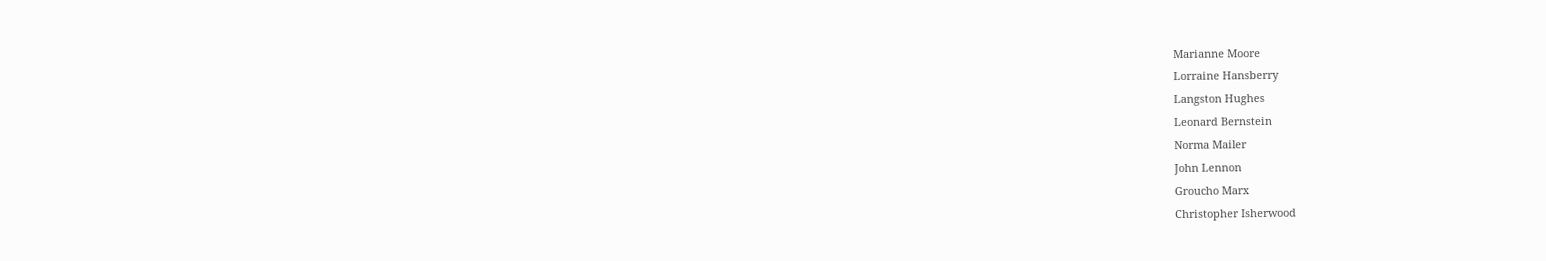Marianne Moore
Lorraine Hansberry
Langston Hughes
Leonard Bernstein
Norma Mailer
John Lennon
Groucho Marx
Christopher Isherwood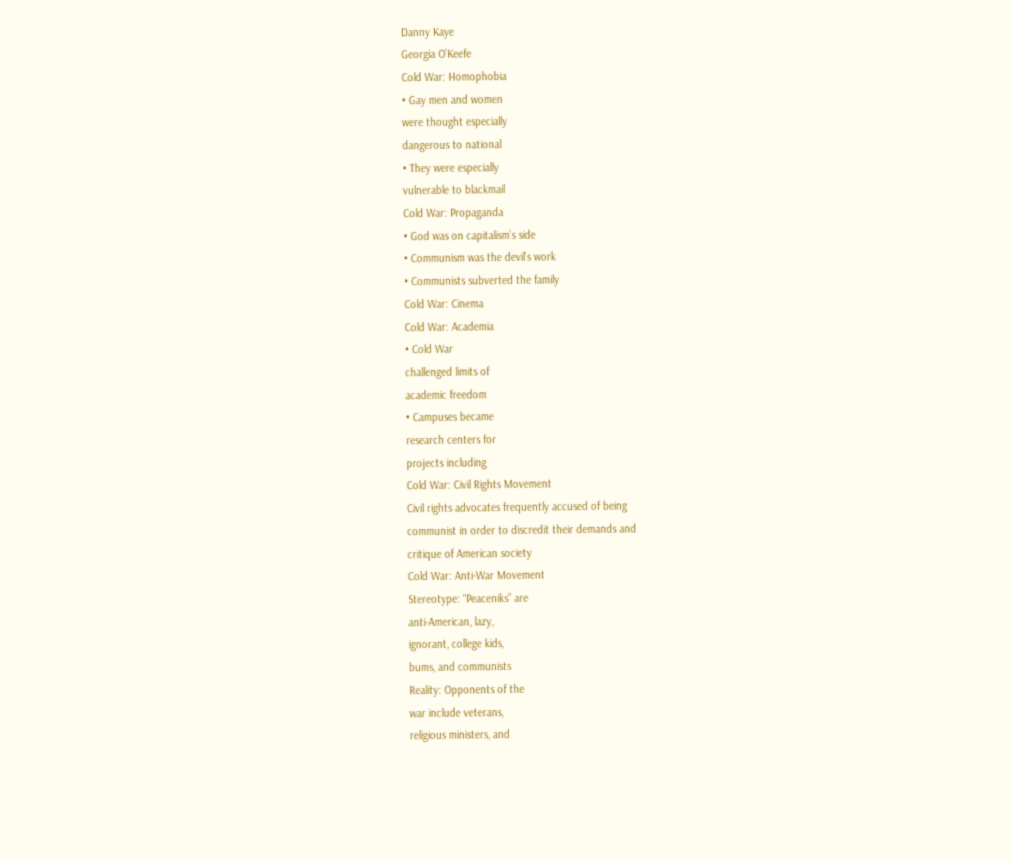Danny Kaye
Georgia O’Keefe
Cold War: Homophobia
• Gay men and women
were thought especially
dangerous to national
• They were especially
vulnerable to blackmail
Cold War: Propaganda
• God was on capitalism’s side
• Communism was the devil’s work
• Communists subverted the family
Cold War: Cinema
Cold War: Academia
• Cold War
challenged limits of
academic freedom
• Campuses became
research centers for
projects including
Cold War: Civil Rights Movement
Civil rights advocates frequently accused of being
communist in order to discredit their demands and
critique of American society
Cold War: Anti-War Movement
Stereotype: “Peaceniks” are
anti-American, lazy,
ignorant, college kids,
bums, and communists
Reality: Opponents of the
war include veterans,
religious ministers, and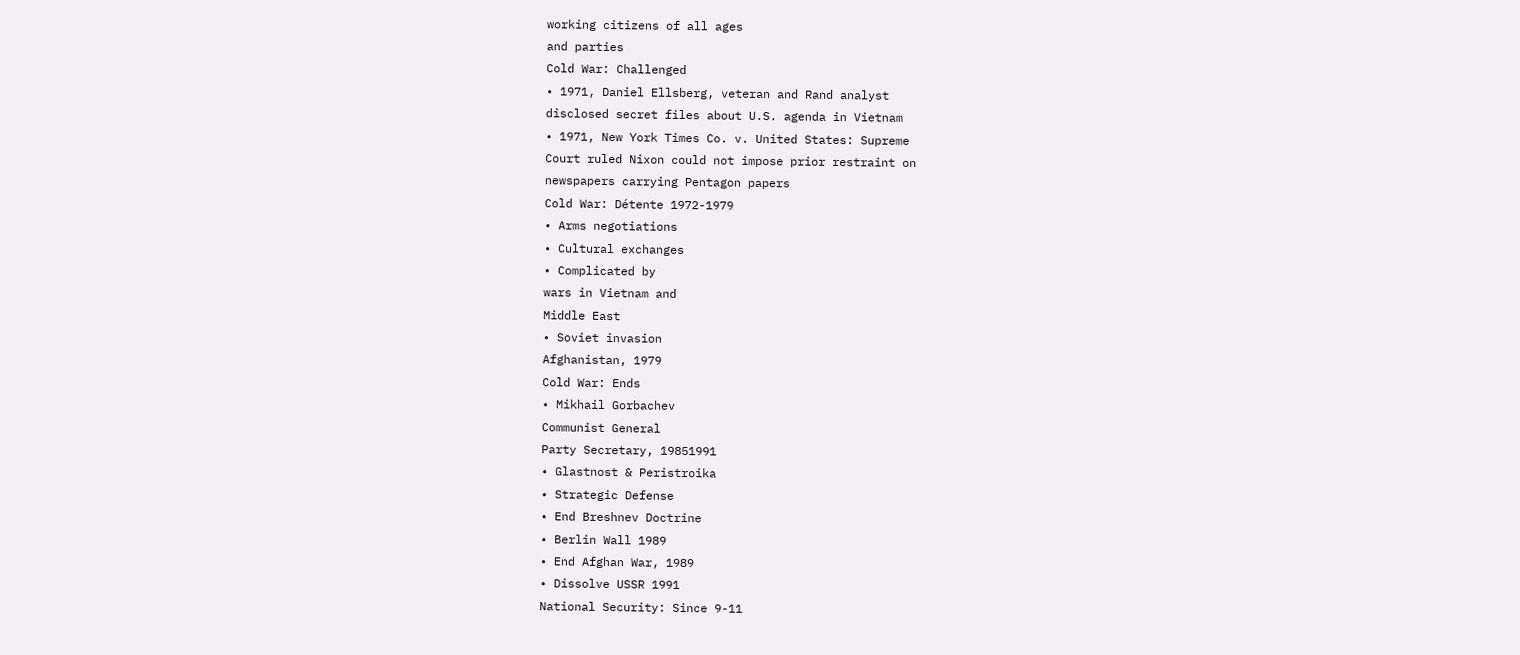working citizens of all ages
and parties
Cold War: Challenged
• 1971, Daniel Ellsberg, veteran and Rand analyst
disclosed secret files about U.S. agenda in Vietnam
• 1971, New York Times Co. v. United States: Supreme
Court ruled Nixon could not impose prior restraint on
newspapers carrying Pentagon papers
Cold War: Détente 1972-1979
• Arms negotiations
• Cultural exchanges
• Complicated by
wars in Vietnam and
Middle East
• Soviet invasion
Afghanistan, 1979
Cold War: Ends
• Mikhail Gorbachev
Communist General
Party Secretary, 19851991
• Glastnost & Peristroika
• Strategic Defense
• End Breshnev Doctrine
• Berlin Wall 1989
• End Afghan War, 1989
• Dissolve USSR 1991
National Security: Since 9-11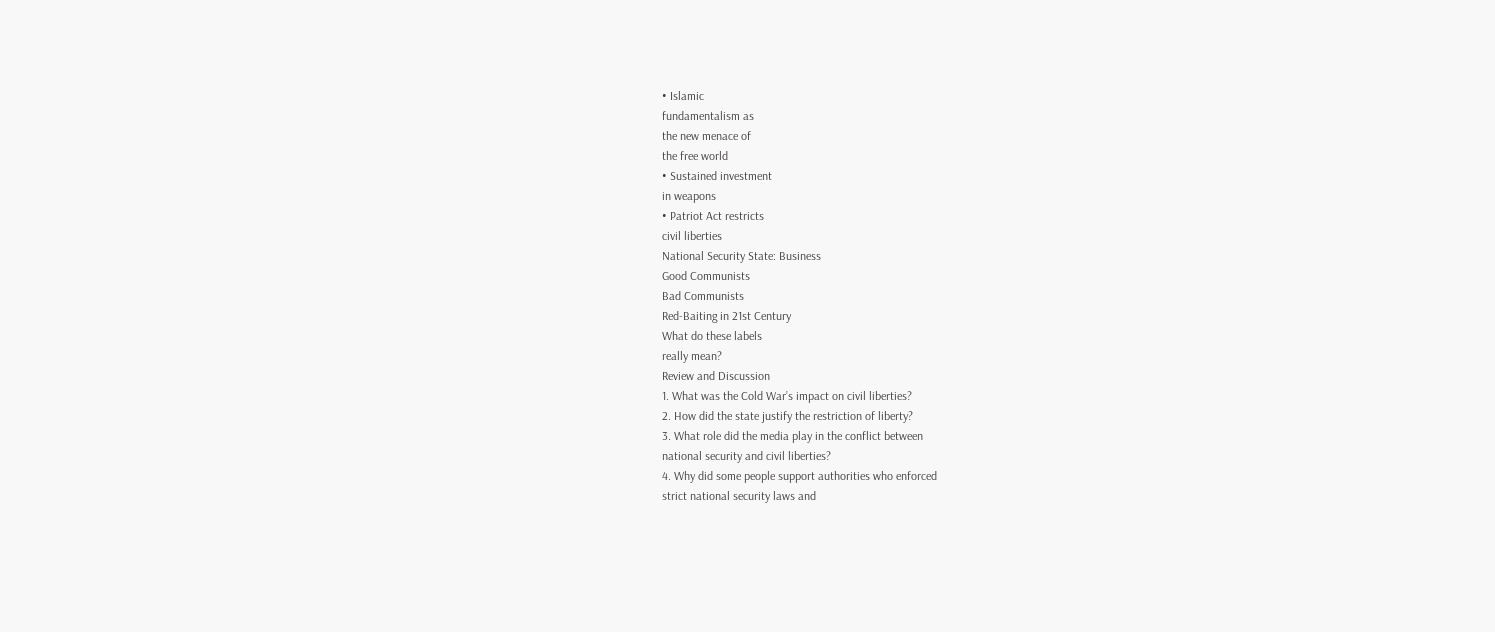• Islamic
fundamentalism as
the new menace of
the free world
• Sustained investment
in weapons
• Patriot Act restricts
civil liberties
National Security State: Business
Good Communists
Bad Communists
Red-Baiting in 21st Century
What do these labels
really mean?
Review and Discussion
1. What was the Cold War’s impact on civil liberties?
2. How did the state justify the restriction of liberty?
3. What role did the media play in the conflict between
national security and civil liberties?
4. Why did some people support authorities who enforced
strict national security laws and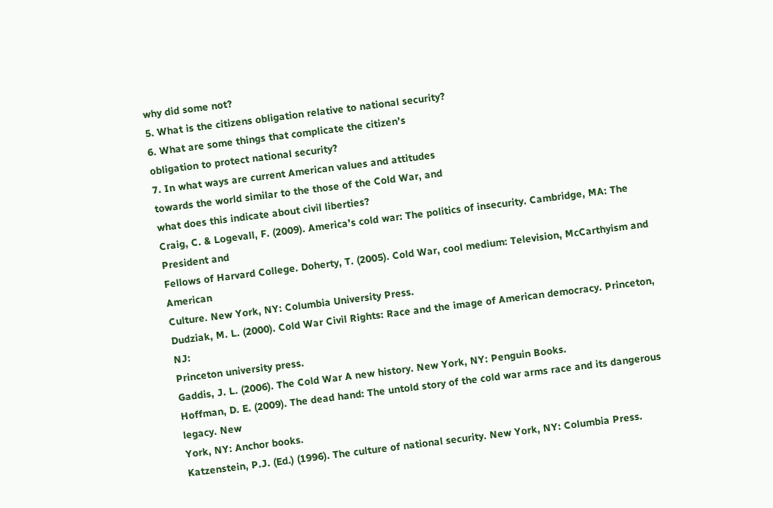why did some not?
5. What is the citizens obligation relative to national security?
6. What are some things that complicate the citizen’s
obligation to protect national security?
7. In what ways are current American values and attitudes
towards the world similar to the those of the Cold War, and
what does this indicate about civil liberties?
Craig, C. & Logevall, F. (2009). America’s cold war: The politics of insecurity. Cambridge, MA: The President and
Fellows of Harvard College. Doherty, T. (2005). Cold War, cool medium: Television, McCarthyism and American
Culture. New York, NY: Columbia University Press.
Dudziak, M. L. (2000). Cold War Civil Rights: Race and the image of American democracy. Princeton, NJ:
Princeton university press.
Gaddis, J. L. (2006). The Cold War A new history. New York, NY: Penguin Books.
Hoffman, D. E. (2009). The dead hand: The untold story of the cold war arms race and its dangerous legacy. New
York, NY: Anchor books.
Katzenstein, P.J. (Ed.) (1996). The culture of national security. New York, NY: Columbia Press.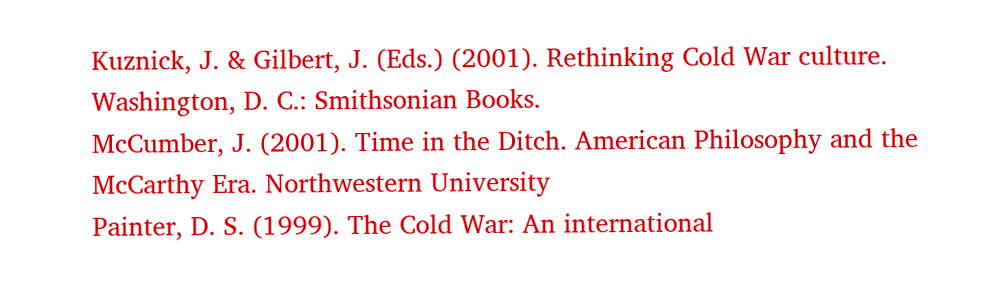Kuznick, J. & Gilbert, J. (Eds.) (2001). Rethinking Cold War culture. Washington, D. C.: Smithsonian Books.
McCumber, J. (2001). Time in the Ditch. American Philosophy and the McCarthy Era. Northwestern University
Painter, D. S. (1999). The Cold War: An international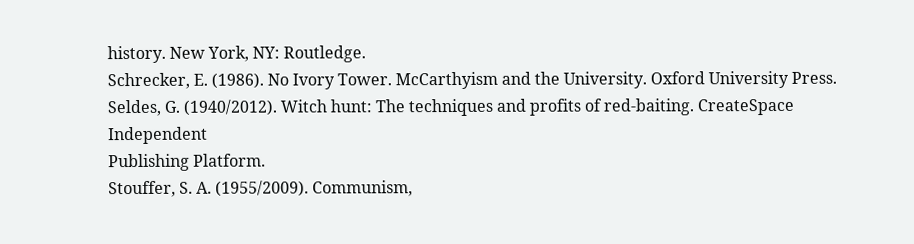history. New York, NY: Routledge.
Schrecker, E. (1986). No Ivory Tower. McCarthyism and the University. Oxford University Press.
Seldes, G. (1940/2012). Witch hunt: The techniques and profits of red-baiting. CreateSpace Independent
Publishing Platform.
Stouffer, S. A. (1955/2009). Communism,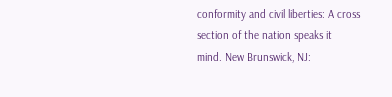conformity and civil liberties: A cross section of the nation speaks it
mind. New Brunswick, NJ: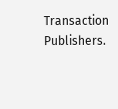Transaction Publishers.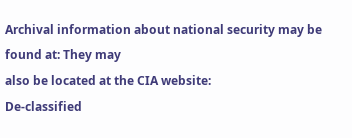Archival information about national security may be found at: They may
also be located at the CIA website:
De-classified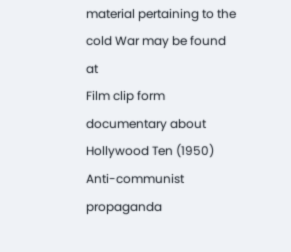material pertaining to the cold War may be found at
Film clip form documentary about Hollywood Ten (1950)
Anti-communist propaganda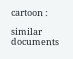cartoon :

similar documents